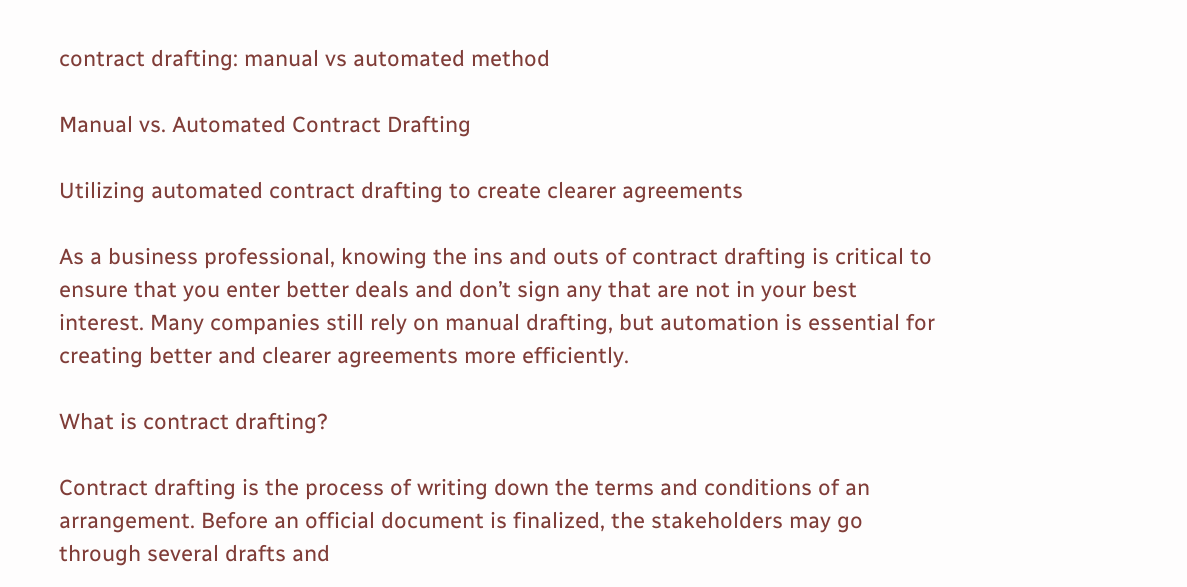contract drafting: manual vs automated method

Manual vs. Automated Contract Drafting

Utilizing automated contract drafting to create clearer agreements

As a business professional, knowing the ins and outs of contract drafting is critical to ensure that you enter better deals and don’t sign any that are not in your best interest. Many companies still rely on manual drafting, but automation is essential for creating better and clearer agreements more efficiently.

What is contract drafting?

Contract drafting is the process of writing down the terms and conditions of an arrangement. Before an official document is finalized, the stakeholders may go through several drafts and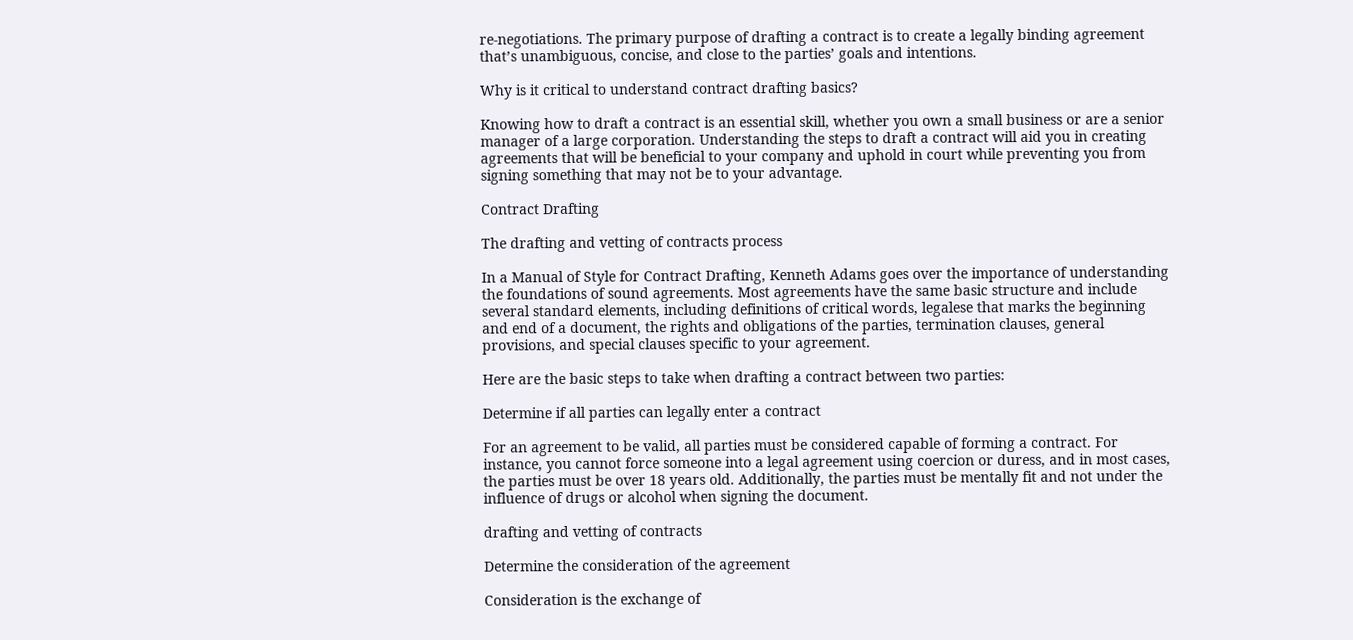re-negotiations. The primary purpose of drafting a contract is to create a legally binding agreement that’s unambiguous, concise, and close to the parties’ goals and intentions.

Why is it critical to understand contract drafting basics?

Knowing how to draft a contract is an essential skill, whether you own a small business or are a senior manager of a large corporation. Understanding the steps to draft a contract will aid you in creating agreements that will be beneficial to your company and uphold in court while preventing you from signing something that may not be to your advantage.

Contract Drafting

The drafting and vetting of contracts process

In a Manual of Style for Contract Drafting, Kenneth Adams goes over the importance of understanding the foundations of sound agreements. Most agreements have the same basic structure and include several standard elements, including definitions of critical words, legalese that marks the beginning and end of a document, the rights and obligations of the parties, termination clauses, general provisions, and special clauses specific to your agreement.

Here are the basic steps to take when drafting a contract between two parties:

Determine if all parties can legally enter a contract

For an agreement to be valid, all parties must be considered capable of forming a contract. For instance, you cannot force someone into a legal agreement using coercion or duress, and in most cases, the parties must be over 18 years old. Additionally, the parties must be mentally fit and not under the influence of drugs or alcohol when signing the document.

drafting and vetting of contracts

Determine the consideration of the agreement

Consideration is the exchange of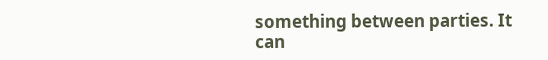something between parties. It can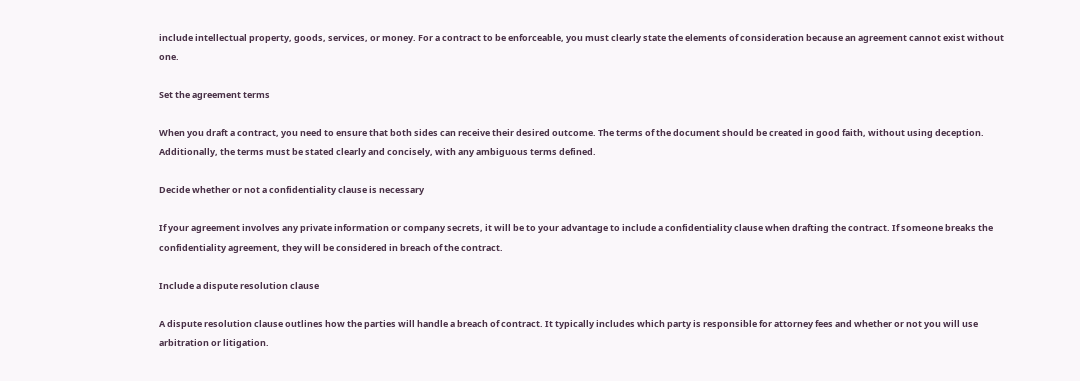include intellectual property, goods, services, or money. For a contract to be enforceable, you must clearly state the elements of consideration because an agreement cannot exist without one.

Set the agreement terms

When you draft a contract, you need to ensure that both sides can receive their desired outcome. The terms of the document should be created in good faith, without using deception. Additionally, the terms must be stated clearly and concisely, with any ambiguous terms defined.

Decide whether or not a confidentiality clause is necessary

If your agreement involves any private information or company secrets, it will be to your advantage to include a confidentiality clause when drafting the contract. If someone breaks the confidentiality agreement, they will be considered in breach of the contract.

Include a dispute resolution clause

A dispute resolution clause outlines how the parties will handle a breach of contract. It typically includes which party is responsible for attorney fees and whether or not you will use arbitration or litigation.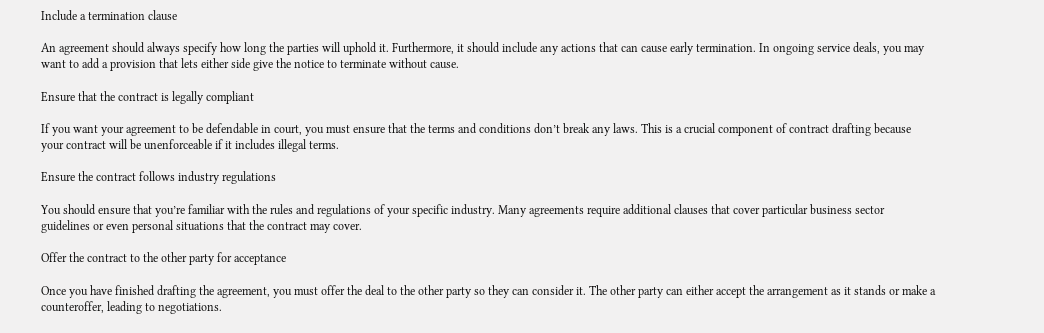Include a termination clause

An agreement should always specify how long the parties will uphold it. Furthermore, it should include any actions that can cause early termination. In ongoing service deals, you may want to add a provision that lets either side give the notice to terminate without cause.

Ensure that the contract is legally compliant

If you want your agreement to be defendable in court, you must ensure that the terms and conditions don’t break any laws. This is a crucial component of contract drafting because your contract will be unenforceable if it includes illegal terms.

Ensure the contract follows industry regulations

You should ensure that you’re familiar with the rules and regulations of your specific industry. Many agreements require additional clauses that cover particular business sector guidelines or even personal situations that the contract may cover.

Offer the contract to the other party for acceptance

Once you have finished drafting the agreement, you must offer the deal to the other party so they can consider it. The other party can either accept the arrangement as it stands or make a counteroffer, leading to negotiations.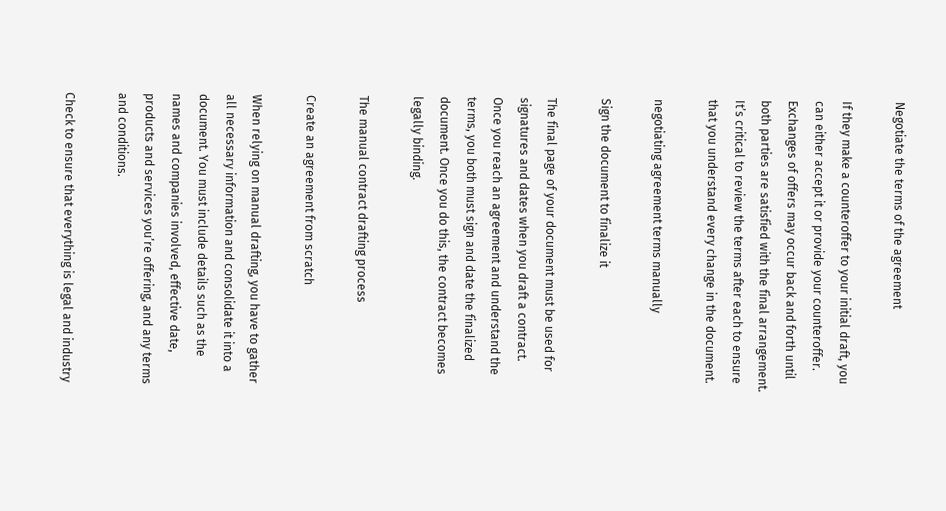Negotiate the terms of the agreement

If they make a counteroffer to your initial draft, you can either accept it or provide your counteroffer. Exchanges of offers may occur back and forth until both parties are satisfied with the final arrangement. It’s critical to review the terms after each to ensure that you understand every change in the document.

negotiating agreement terms manually

Sign the document to finalize it

The final page of your document must be used for signatures and dates when you draft a contract. Once you reach an agreement and understand the terms, you both must sign and date the finalized document. Once you do this, the contract becomes legally binding.

The manual contract drafting process

Create an agreement from scratch

When relying on manual drafting, you have to gather all necessary information and consolidate it into a document. You must include details such as the names and companies involved, effective date, products and services you’re offering, and any terms and conditions.

Check to ensure that everything is legal and industry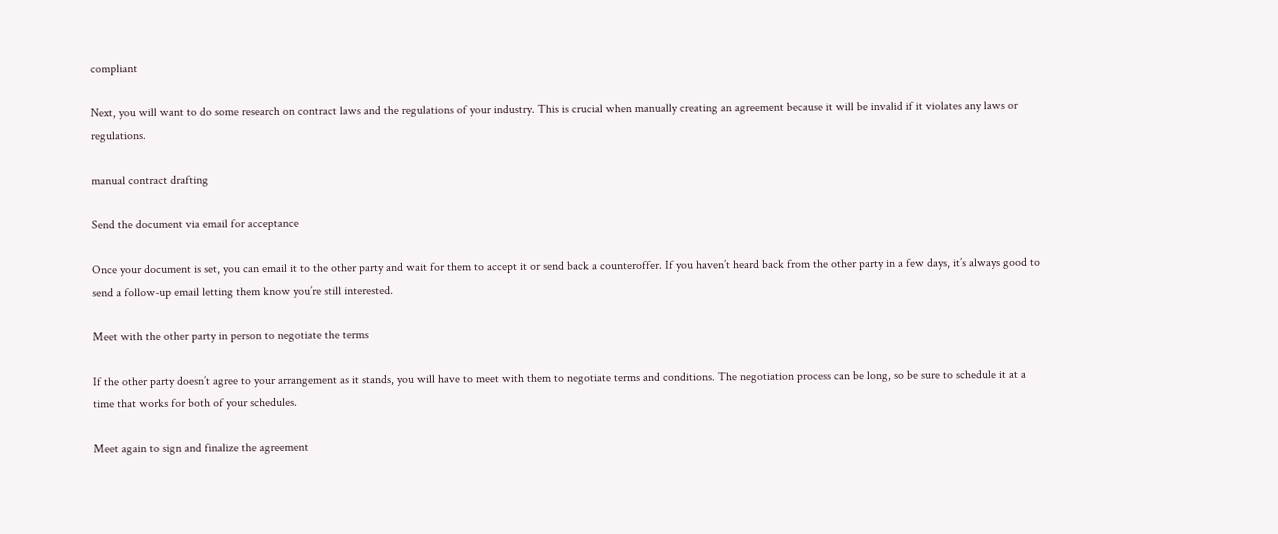compliant

Next, you will want to do some research on contract laws and the regulations of your industry. This is crucial when manually creating an agreement because it will be invalid if it violates any laws or regulations.

manual contract drafting

Send the document via email for acceptance

Once your document is set, you can email it to the other party and wait for them to accept it or send back a counteroffer. If you haven’t heard back from the other party in a few days, it’s always good to send a follow-up email letting them know you’re still interested.

Meet with the other party in person to negotiate the terms

If the other party doesn’t agree to your arrangement as it stands, you will have to meet with them to negotiate terms and conditions. The negotiation process can be long, so be sure to schedule it at a time that works for both of your schedules.

Meet again to sign and finalize the agreement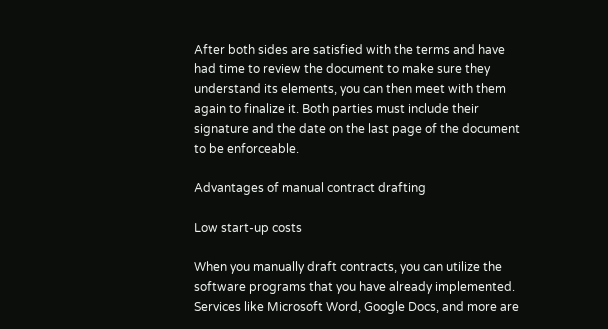After both sides are satisfied with the terms and have had time to review the document to make sure they understand its elements, you can then meet with them again to finalize it. Both parties must include their signature and the date on the last page of the document to be enforceable.

Advantages of manual contract drafting

Low start-up costs

When you manually draft contracts, you can utilize the software programs that you have already implemented. Services like Microsoft Word, Google Docs, and more are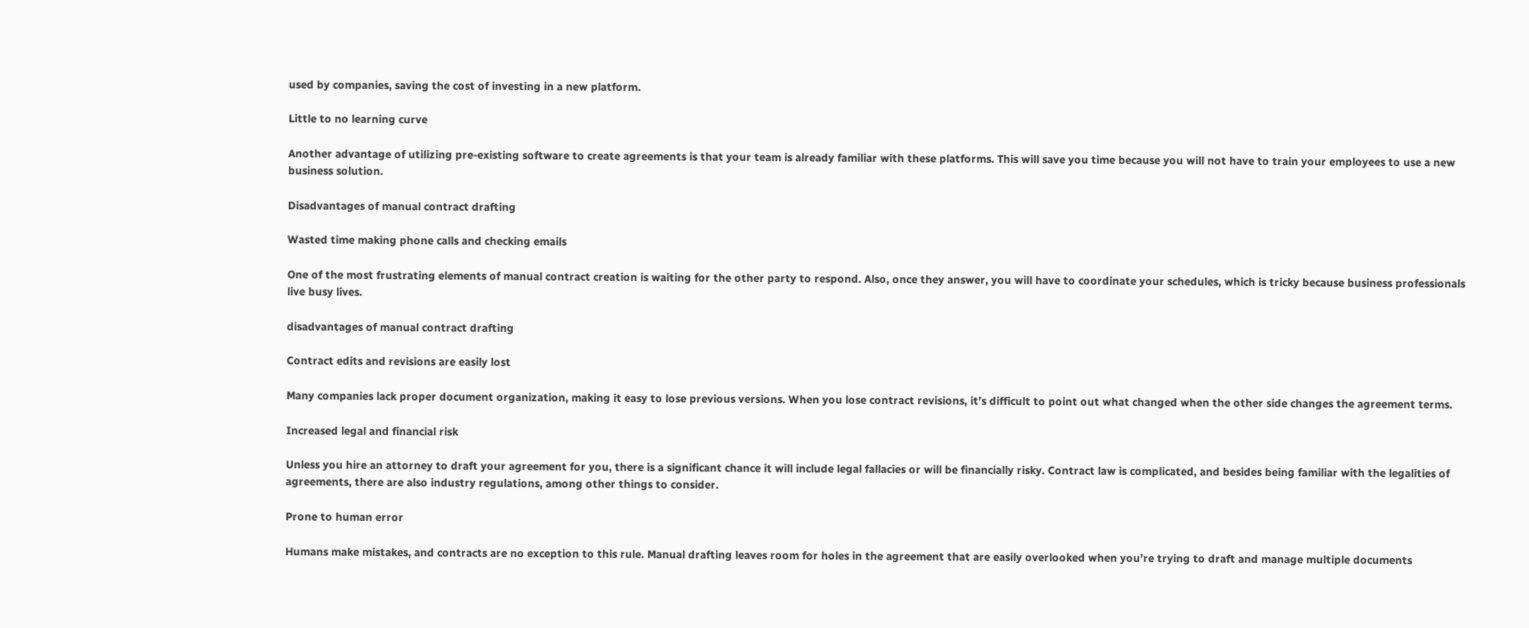used by companies, saving the cost of investing in a new platform.

Little to no learning curve

Another advantage of utilizing pre-existing software to create agreements is that your team is already familiar with these platforms. This will save you time because you will not have to train your employees to use a new business solution.

Disadvantages of manual contract drafting

Wasted time making phone calls and checking emails

One of the most frustrating elements of manual contract creation is waiting for the other party to respond. Also, once they answer, you will have to coordinate your schedules, which is tricky because business professionals live busy lives.

disadvantages of manual contract drafting

Contract edits and revisions are easily lost

Many companies lack proper document organization, making it easy to lose previous versions. When you lose contract revisions, it’s difficult to point out what changed when the other side changes the agreement terms.

Increased legal and financial risk

Unless you hire an attorney to draft your agreement for you, there is a significant chance it will include legal fallacies or will be financially risky. Contract law is complicated, and besides being familiar with the legalities of agreements, there are also industry regulations, among other things to consider.

Prone to human error

Humans make mistakes, and contracts are no exception to this rule. Manual drafting leaves room for holes in the agreement that are easily overlooked when you’re trying to draft and manage multiple documents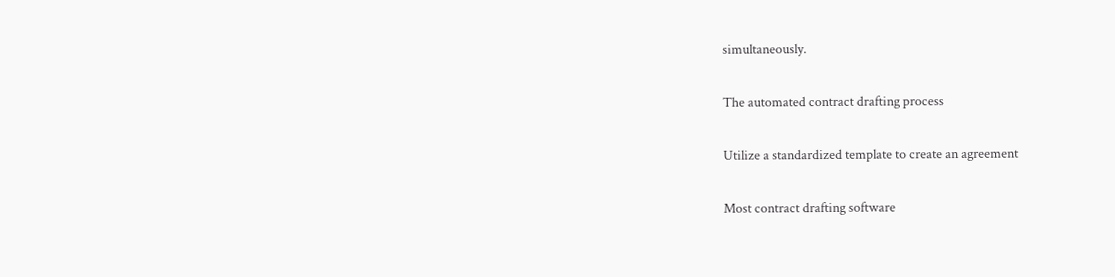simultaneously.

The automated contract drafting process

Utilize a standardized template to create an agreement

Most contract drafting software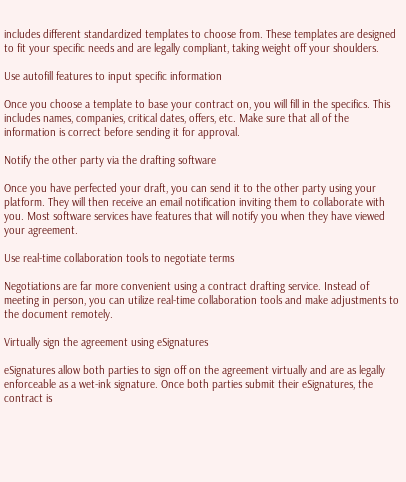includes different standardized templates to choose from. These templates are designed to fit your specific needs and are legally compliant, taking weight off your shoulders.

Use autofill features to input specific information

Once you choose a template to base your contract on, you will fill in the specifics. This includes names, companies, critical dates, offers, etc. Make sure that all of the information is correct before sending it for approval.

Notify the other party via the drafting software

Once you have perfected your draft, you can send it to the other party using your platform. They will then receive an email notification inviting them to collaborate with you. Most software services have features that will notify you when they have viewed your agreement.

Use real-time collaboration tools to negotiate terms

Negotiations are far more convenient using a contract drafting service. Instead of meeting in person, you can utilize real-time collaboration tools and make adjustments to the document remotely.

Virtually sign the agreement using eSignatures

eSignatures allow both parties to sign off on the agreement virtually and are as legally enforceable as a wet-ink signature. Once both parties submit their eSignatures, the contract is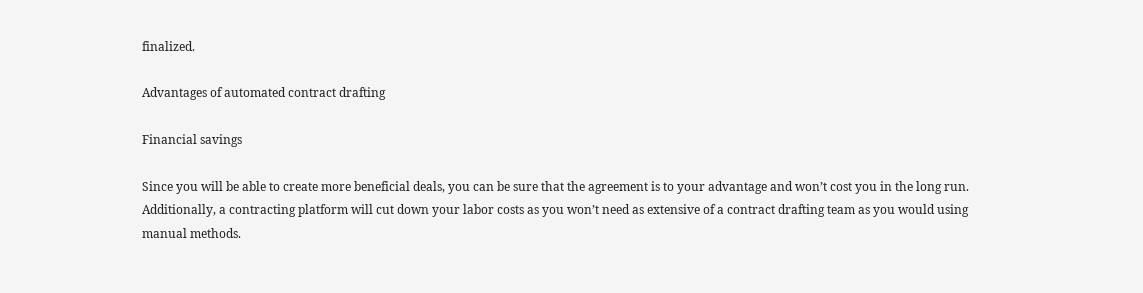finalized.

Advantages of automated contract drafting

Financial savings

Since you will be able to create more beneficial deals, you can be sure that the agreement is to your advantage and won’t cost you in the long run. Additionally, a contracting platform will cut down your labor costs as you won’t need as extensive of a contract drafting team as you would using manual methods.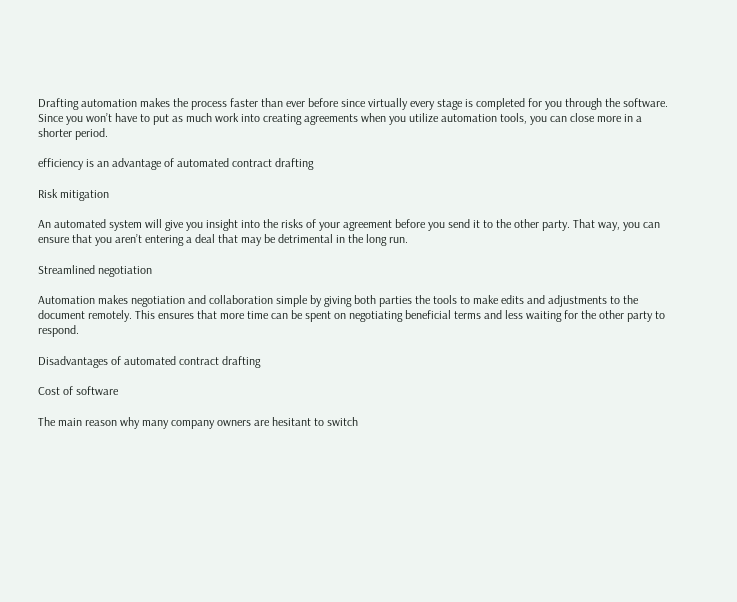Drafting automation makes the process faster than ever before since virtually every stage is completed for you through the software. Since you won’t have to put as much work into creating agreements when you utilize automation tools, you can close more in a shorter period.

efficiency is an advantage of automated contract drafting

Risk mitigation

An automated system will give you insight into the risks of your agreement before you send it to the other party. That way, you can ensure that you aren’t entering a deal that may be detrimental in the long run.

Streamlined negotiation

Automation makes negotiation and collaboration simple by giving both parties the tools to make edits and adjustments to the document remotely. This ensures that more time can be spent on negotiating beneficial terms and less waiting for the other party to respond.

Disadvantages of automated contract drafting

Cost of software

The main reason why many company owners are hesitant to switch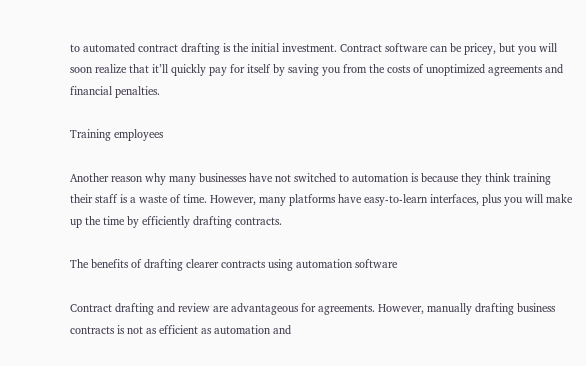to automated contract drafting is the initial investment. Contract software can be pricey, but you will soon realize that it’ll quickly pay for itself by saving you from the costs of unoptimized agreements and financial penalties.

Training employees

Another reason why many businesses have not switched to automation is because they think training their staff is a waste of time. However, many platforms have easy-to-learn interfaces, plus you will make up the time by efficiently drafting contracts.

The benefits of drafting clearer contracts using automation software

Contract drafting and review are advantageous for agreements. However, manually drafting business contracts is not as efficient as automation and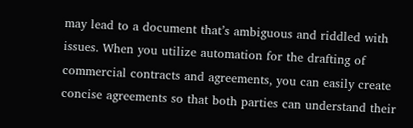may lead to a document that’s ambiguous and riddled with issues. When you utilize automation for the drafting of commercial contracts and agreements, you can easily create concise agreements so that both parties can understand their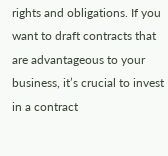rights and obligations. If you want to draft contracts that are advantageous to your business, it’s crucial to invest in a contract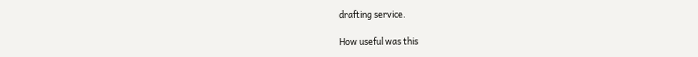drafting service.

How useful was this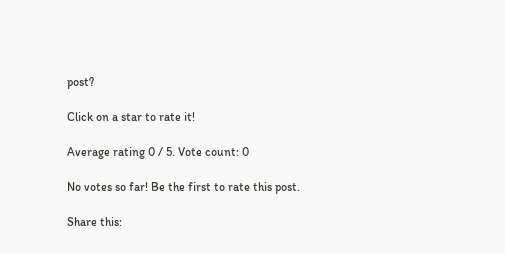post?

Click on a star to rate it!

Average rating 0 / 5. Vote count: 0

No votes so far! Be the first to rate this post.

Share this: